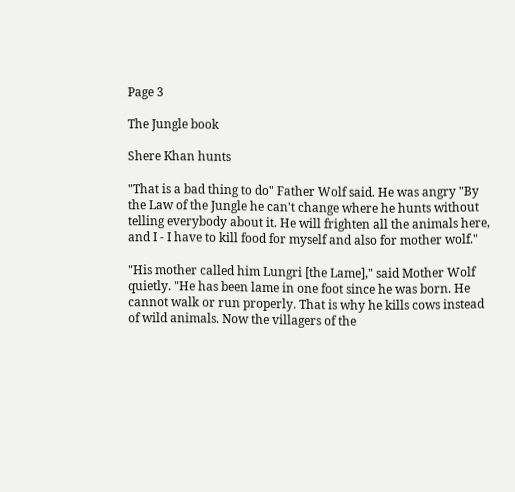Page 3

The Jungle book

Shere Khan hunts

"That is a bad thing to do" Father Wolf said. He was angry "By the Law of the Jungle he can't change where he hunts without telling everybody about it. He will frighten all the animals here, and I - I have to kill food for myself and also for mother wolf."

"His mother called him Lungri [the Lame]," said Mother Wolf quietly. "He has been lame in one foot since he was born. He cannot walk or run properly. That is why he kills cows instead of wild animals. Now the villagers of the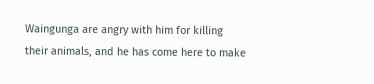Waingunga are angry with him for killing their animals, and he has come here to make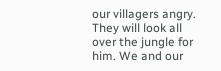our villagers angry. They will look all over the jungle for him. We and our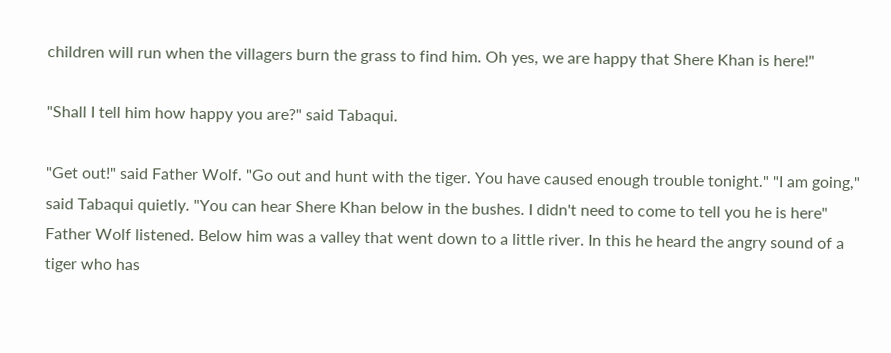children will run when the villagers burn the grass to find him. Oh yes, we are happy that Shere Khan is here!"

"Shall I tell him how happy you are?" said Tabaqui.

"Get out!" said Father Wolf. "Go out and hunt with the tiger. You have caused enough trouble tonight." "I am going," said Tabaqui quietly. "You can hear Shere Khan below in the bushes. I didn't need to come to tell you he is here" Father Wolf listened. Below him was a valley that went down to a little river. In this he heard the angry sound of a tiger who has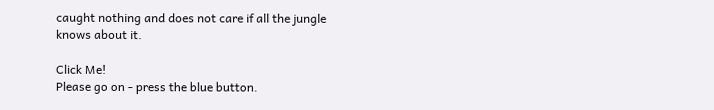caught nothing and does not care if all the jungle knows about it.

Click Me!
Please go on - press the blue button.